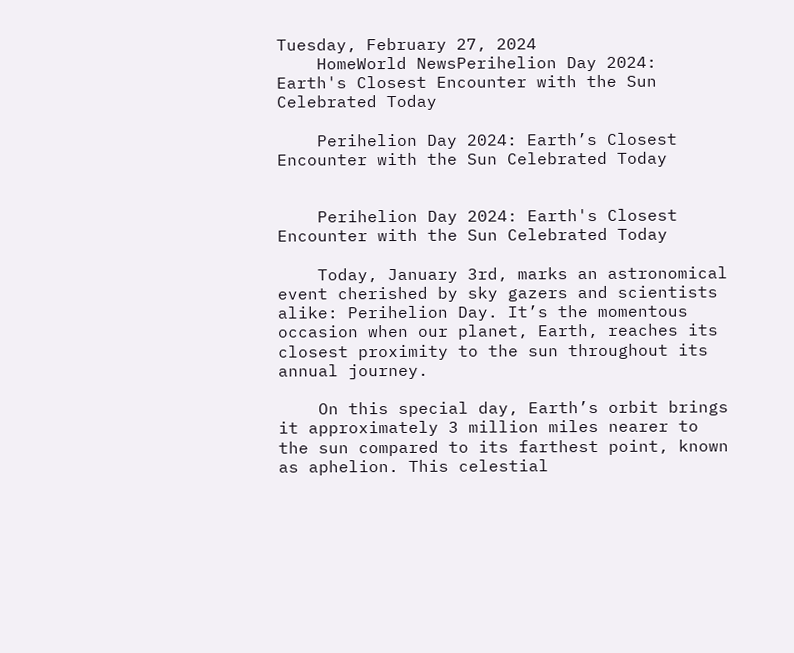Tuesday, February 27, 2024
    HomeWorld NewsPerihelion Day 2024: Earth's Closest Encounter with the Sun Celebrated Today

    Perihelion Day 2024: Earth’s Closest Encounter with the Sun Celebrated Today


    Perihelion Day 2024: Earth's Closest Encounter with the Sun Celebrated Today

    Today, January 3rd, marks an astronomical event cherished by sky gazers and scientists alike: Perihelion Day. It’s the momentous occasion when our planet, Earth, reaches its closest proximity to the sun throughout its annual journey.

    On this special day, Earth’s orbit brings it approximately 3 million miles nearer to the sun compared to its farthest point, known as aphelion. This celestial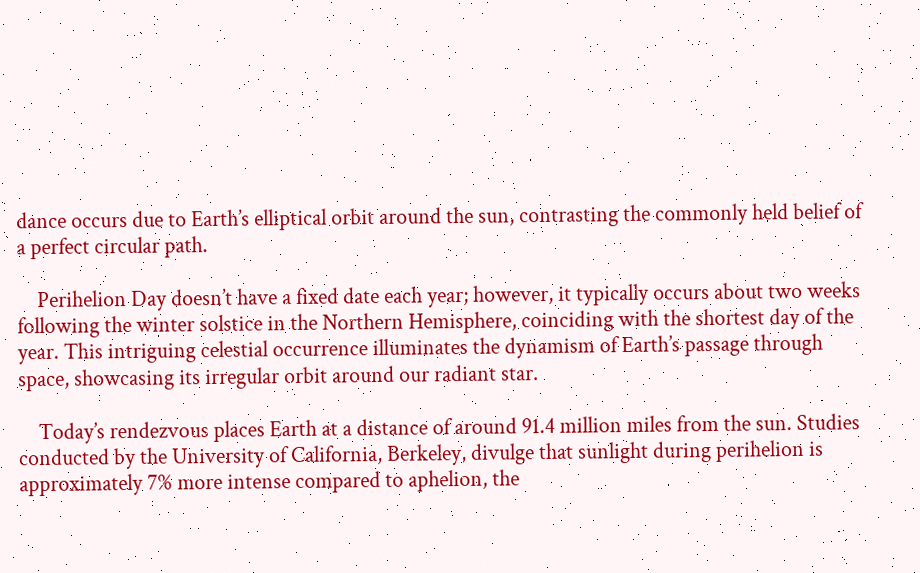dance occurs due to Earth’s elliptical orbit around the sun, contrasting the commonly held belief of a perfect circular path.

    Perihelion Day doesn’t have a fixed date each year; however, it typically occurs about two weeks following the winter solstice in the Northern Hemisphere, coinciding with the shortest day of the year. This intriguing celestial occurrence illuminates the dynamism of Earth’s passage through space, showcasing its irregular orbit around our radiant star.

    Today’s rendezvous places Earth at a distance of around 91.4 million miles from the sun. Studies conducted by the University of California, Berkeley, divulge that sunlight during perihelion is approximately 7% more intense compared to aphelion, the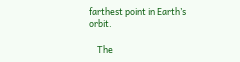farthest point in Earth’s orbit.

    The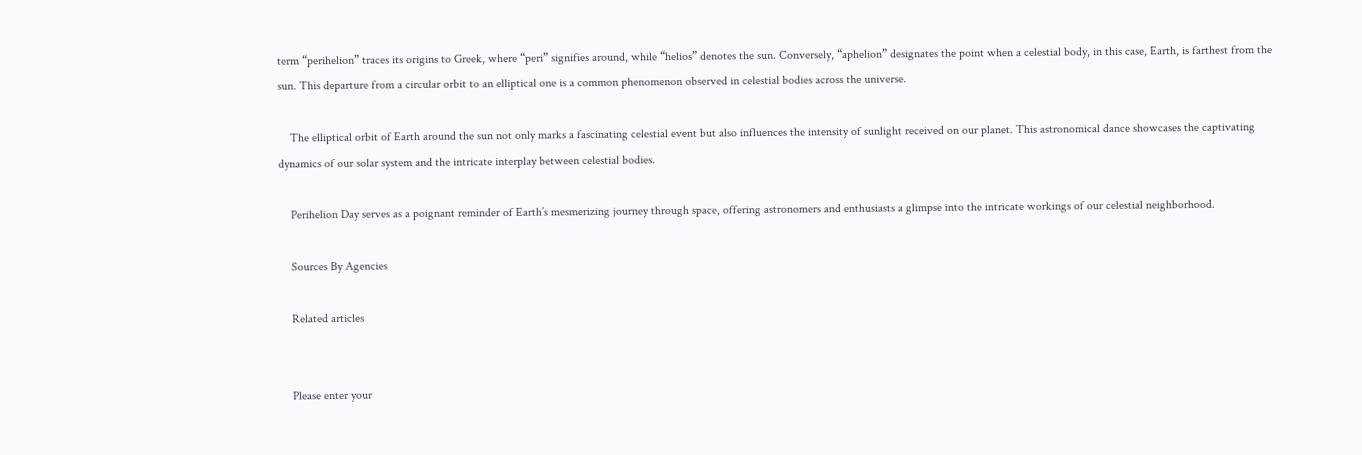term “perihelion” traces its origins to Greek, where “peri” signifies around, while “helios” denotes the sun. Conversely, “aphelion” designates the point when a celestial body, in this case, Earth, is farthest from the sun. This departure from a circular orbit to an elliptical one is a common phenomenon observed in celestial bodies across the universe.

    The elliptical orbit of Earth around the sun not only marks a fascinating celestial event but also influences the intensity of sunlight received on our planet. This astronomical dance showcases the captivating dynamics of our solar system and the intricate interplay between celestial bodies.

    Perihelion Day serves as a poignant reminder of Earth’s mesmerizing journey through space, offering astronomers and enthusiasts a glimpse into the intricate workings of our celestial neighborhood.

    Sources By Agencies

    Related articles


    Please enter your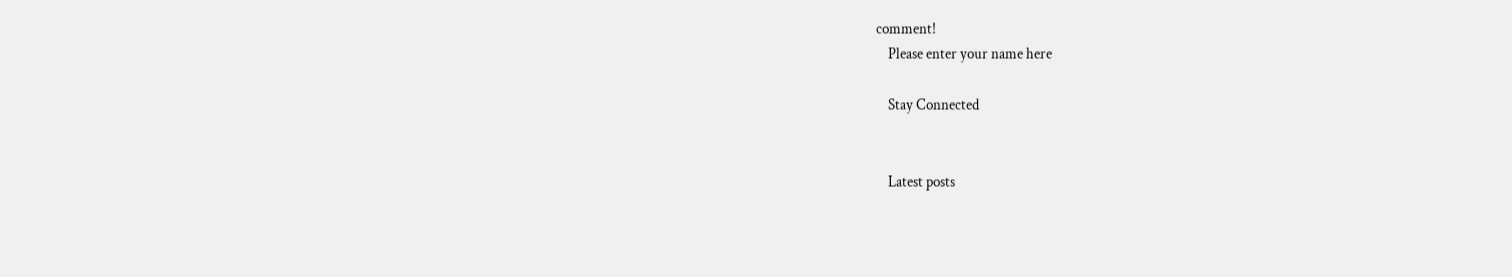comment!
    Please enter your name here

    Stay Connected


    Latest posts